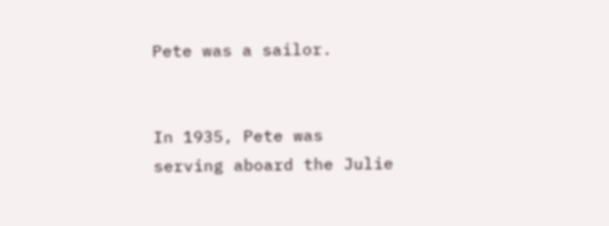Pete was a sailor.


In 1935, Pete was serving aboard the Julie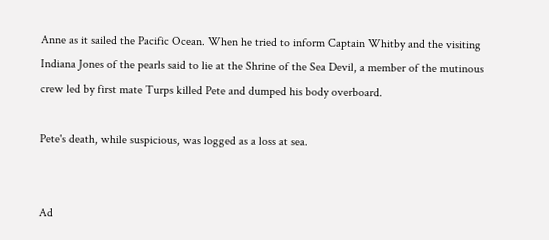Anne as it sailed the Pacific Ocean. When he tried to inform Captain Whitby and the visiting Indiana Jones of the pearls said to lie at the Shrine of the Sea Devil, a member of the mutinous crew led by first mate Turps killed Pete and dumped his body overboard.

Pete's death, while suspicious, was logged as a loss at sea.


Ad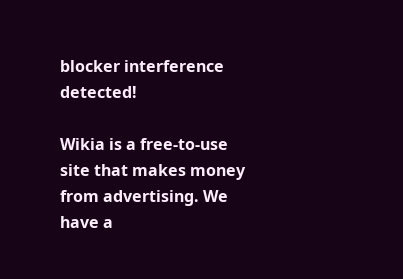blocker interference detected!

Wikia is a free-to-use site that makes money from advertising. We have a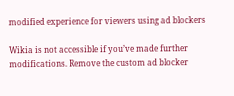modified experience for viewers using ad blockers

Wikia is not accessible if you’ve made further modifications. Remove the custom ad blocker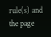rule(s) and the page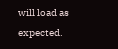will load as expected.